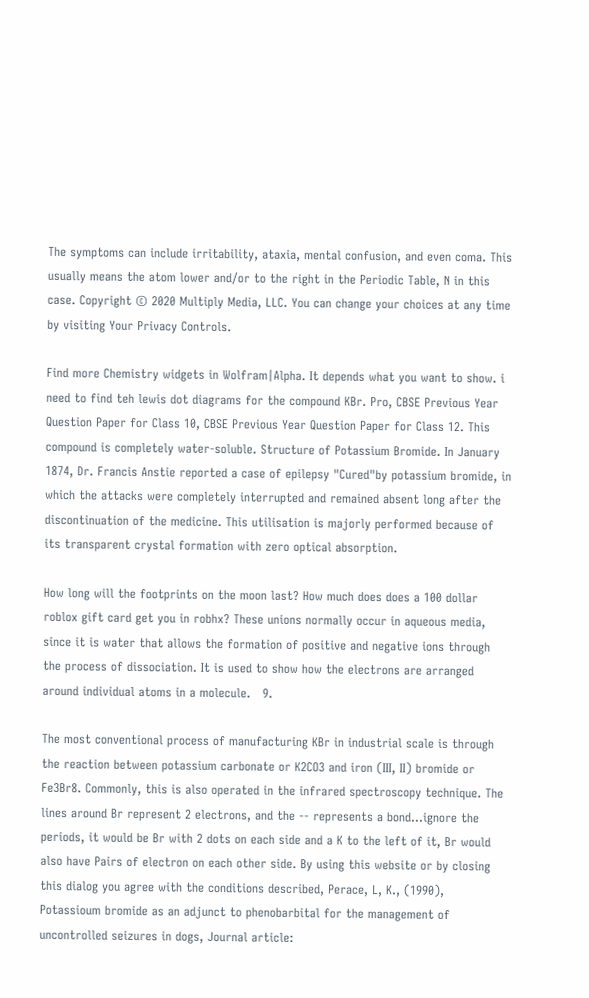The symptoms can include irritability, ataxia, mental confusion, and even coma. This usually means the atom lower and/or to the right in the Periodic Table, N in this case. Copyright © 2020 Multiply Media, LLC. You can change your choices at any time by visiting Your Privacy Controls.

Find more Chemistry widgets in Wolfram|Alpha. It depends what you want to show. i need to find teh lewis dot diagrams for the compound KBr. Pro, CBSE Previous Year Question Paper for Class 10, CBSE Previous Year Question Paper for Class 12. This compound is completely water-soluble. Structure of Potassium Bromide. In January 1874, Dr. Francis Anstie reported a case of epilepsy "Cured"by potassium bromide, in which the attacks were completely interrupted and remained absent long after the discontinuation of the medicine. This utilisation is majorly performed because of its transparent crystal formation with zero optical absorption.

How long will the footprints on the moon last? How much does does a 100 dollar roblox gift card get you in robhx? These unions normally occur in aqueous media, since it is water that allows the formation of positive and negative ions through the process of dissociation. It is used to show how the electrons are arranged around individual atoms in a molecule.   9.

The most conventional process of manufacturing KBr in industrial scale is through the reaction between potassium carbonate or K2CO3 and iron (III, II) bromide or Fe3Br8. Commonly, this is also operated in the infrared spectroscopy technique. The lines around Br represent 2 electrons, and the -- represents a bond...ignore the periods, it would be Br with 2 dots on each side and a K to the left of it, Br would also have Pairs of electron on each other side. By using this website or by closing this dialog you agree with the conditions described, Perace, L, K., (1990), Potassioum bromide as an adjunct to phenobarbital for the management of uncontrolled seizures in dogs, Journal article: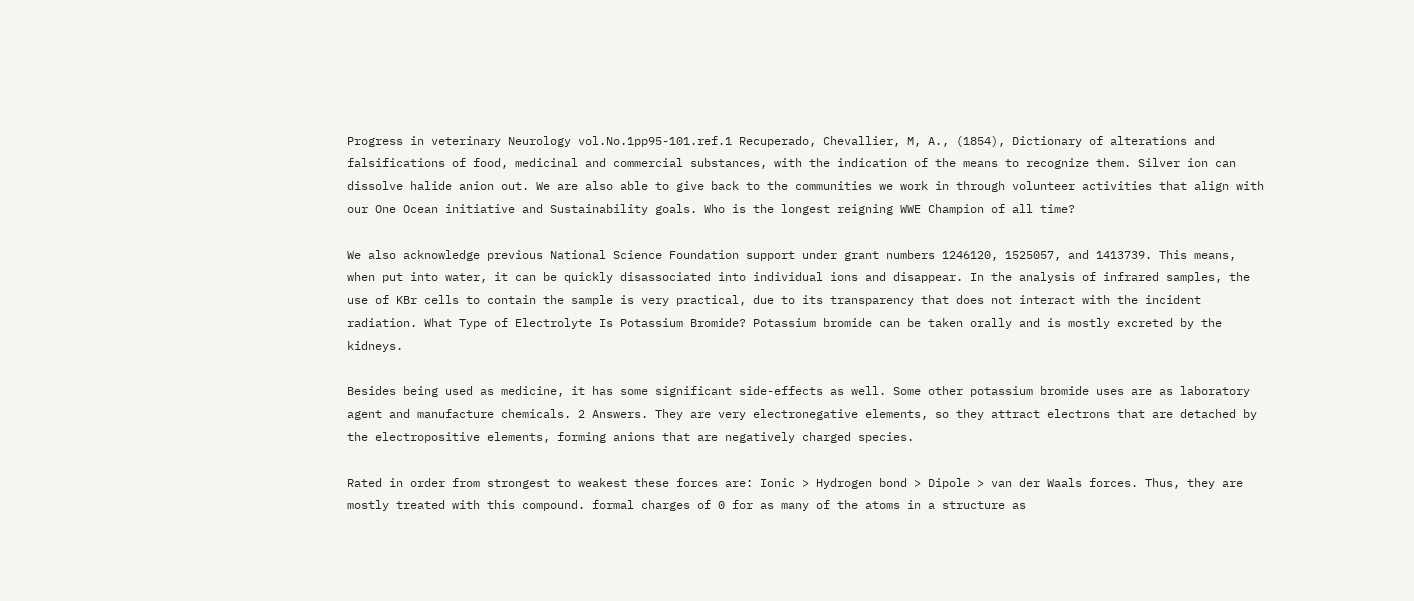Progress in veterinary Neurology vol.No.1pp95-101.ref.1 Recuperado, Chevallier, M, A., (1854), Dictionary of alterations and falsifications of food, medicinal and commercial substances, with the indication of the means to recognize them. Silver ion can dissolve halide anion out. We are also able to give back to the communities we work in through volunteer activities that align with our One Ocean initiative and Sustainability goals. Who is the longest reigning WWE Champion of all time?

We also acknowledge previous National Science Foundation support under grant numbers 1246120, 1525057, and 1413739. This means, when put into water, it can be quickly disassociated into individual ions and disappear. In the analysis of infrared samples, the use of KBr cells to contain the sample is very practical, due to its transparency that does not interact with the incident radiation. What Type of Electrolyte Is Potassium Bromide? Potassium bromide can be taken orally and is mostly excreted by the kidneys.

Besides being used as medicine, it has some significant side-effects as well. Some other potassium bromide uses are as laboratory agent and manufacture chemicals. 2 Answers. They are very electronegative elements, so they attract electrons that are detached by the electropositive elements, forming anions that are negatively charged species.

Rated in order from strongest to weakest these forces are: Ionic > Hydrogen bond > Dipole > van der Waals forces. Thus, they are mostly treated with this compound. formal charges of 0 for as many of the atoms in a structure as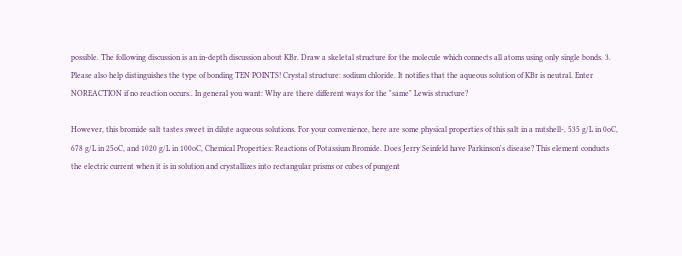possible. The following discussion is an in-depth discussion about KBr. Draw a skeletal structure for the molecule which connects all atoms using only single bonds. 3. Please also help distinguishes the type of bonding TEN POINTS! Crystal structure: sodium chloride. It notifies that the aqueous solution of KBr is neutral. Enter NOREACTION if no reaction occurs.. In general you want: Why are there different ways for the "same" Lewis structure?

However, this bromide salt tastes sweet in dilute aqueous solutions. For your convenience, here are some physical properties of this salt in a nutshell-, 535 g/L in 0oC, 678 g/L in 25oC, and 1020 g/L in 100oC, Chemical Properties: Reactions of Potassium Bromide. Does Jerry Seinfeld have Parkinson's disease? This element conducts the electric current when it is in solution and crystallizes into rectangular prisms or cubes of pungent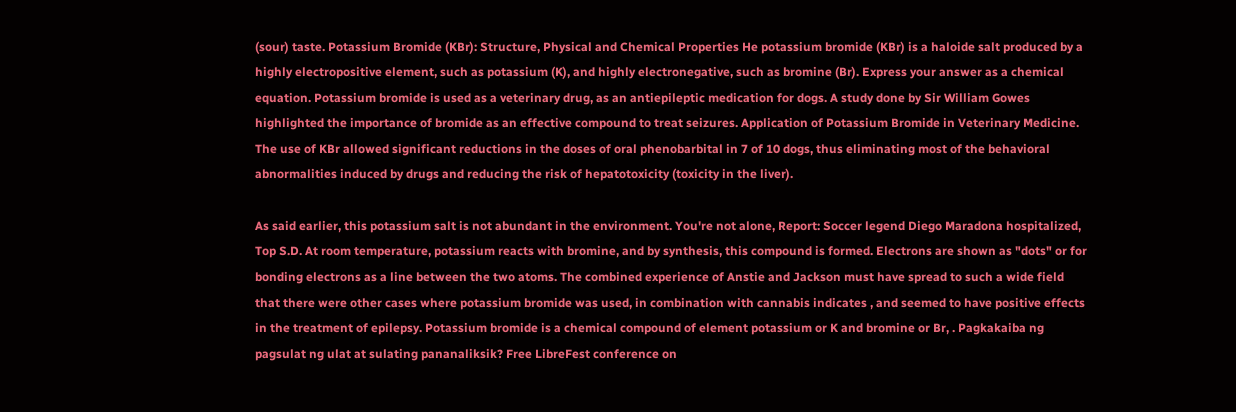(sour) taste. Potassium Bromide (KBr): Structure, Physical and Chemical Properties He potassium bromide (KBr) is a haloide salt produced by a highly electropositive element, such as potassium (K), and highly electronegative, such as bromine (Br). Express your answer as a chemical equation. Potassium bromide is used as a veterinary drug, as an antiepileptic medication for dogs. A study done by Sir William Gowes highlighted the importance of bromide as an effective compound to treat seizures. Application of Potassium Bromide in Veterinary Medicine. The use of KBr allowed significant reductions in the doses of oral phenobarbital in 7 of 10 dogs, thus eliminating most of the behavioral abnormalities induced by drugs and reducing the risk of hepatotoxicity (toxicity in the liver).

As said earlier, this potassium salt is not abundant in the environment. You're not alone, Report: Soccer legend Diego Maradona hospitalized, Top S.D. At room temperature, potassium reacts with bromine, and by synthesis, this compound is formed. Electrons are shown as "dots" or for bonding electrons as a line between the two atoms. The combined experience of Anstie and Jackson must have spread to such a wide field that there were other cases where potassium bromide was used, in combination with cannabis indicates , and seemed to have positive effects in the treatment of epilepsy. Potassium bromide is a chemical compound of element potassium or K and bromine or Br, . Pagkakaiba ng pagsulat ng ulat at sulating pananaliksik? Free LibreFest conference on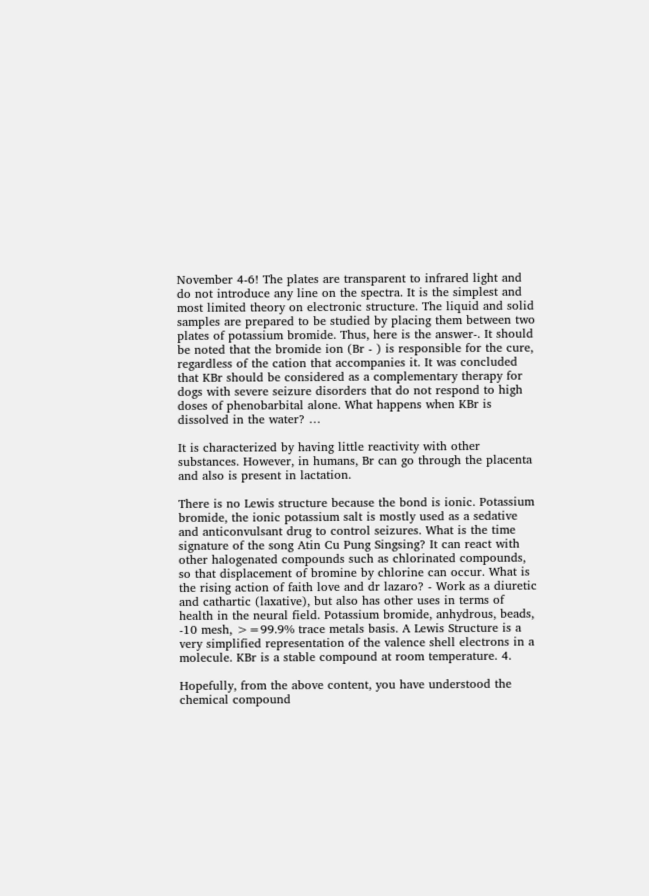November 4-6! The plates are transparent to infrared light and do not introduce any line on the spectra. It is the simplest and most limited theory on electronic structure. The liquid and solid samples are prepared to be studied by placing them between two plates of potassium bromide. Thus, here is the answer-. It should be noted that the bromide ion (Br - ) is responsible for the cure, regardless of the cation that accompanies it. It was concluded that KBr should be considered as a complementary therapy for dogs with severe seizure disorders that do not respond to high doses of phenobarbital alone. What happens when KBr is dissolved in the water? …

It is characterized by having little reactivity with other substances. However, in humans, Br can go through the placenta and also is present in lactation.

There is no Lewis structure because the bond is ionic. Potassium bromide, the ionic potassium salt is mostly used as a sedative and anticonvulsant drug to control seizures. What is the time signature of the song Atin Cu Pung Singsing? It can react with other halogenated compounds such as chlorinated compounds, so that displacement of bromine by chlorine can occur. What is the rising action of faith love and dr lazaro? - Work as a diuretic and cathartic (laxative), but also has other uses in terms of health in the neural field. Potassium bromide, anhydrous, beads, -10 mesh, >=99.9% trace metals basis. A Lewis Structure is a very simplified representation of the valence shell electrons in a molecule. KBr is a stable compound at room temperature. 4.

Hopefully, from the above content, you have understood the chemical compound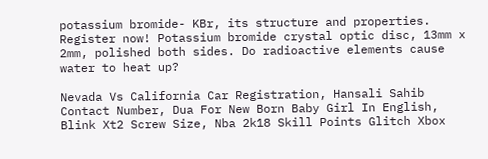potassium bromide- KBr, its structure and properties. Register now! Potassium bromide crystal optic disc, 13mm x 2mm, polished both sides. Do radioactive elements cause water to heat up?

Nevada Vs California Car Registration, Hansali Sahib Contact Number, Dua For New Born Baby Girl In English, Blink Xt2 Screw Size, Nba 2k18 Skill Points Glitch Xbox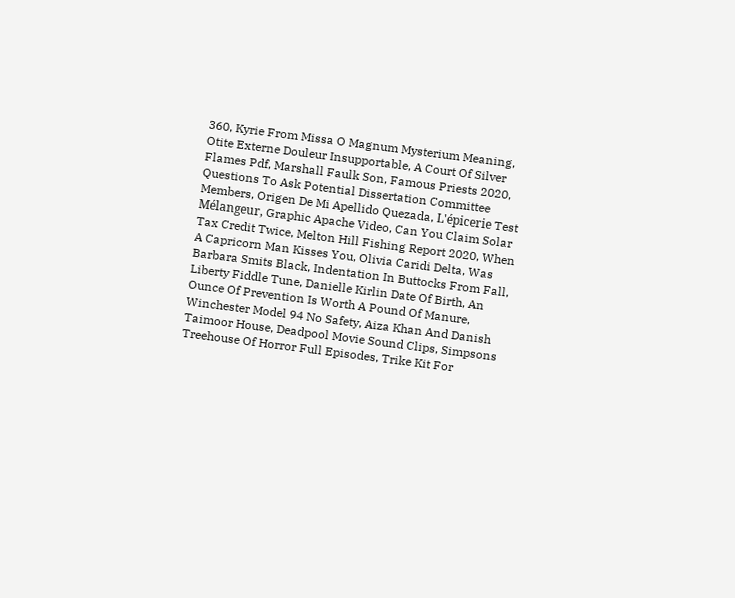360, Kyrie From Missa O Magnum Mysterium Meaning, Otite Externe Douleur Insupportable, A Court Of Silver Flames Pdf, Marshall Faulk Son, Famous Priests 2020, Questions To Ask Potential Dissertation Committee Members, Origen De Mi Apellido Quezada, L'épicerie Test Mélangeur, Graphic Apache Video, Can You Claim Solar Tax Credit Twice, Melton Hill Fishing Report 2020, When A Capricorn Man Kisses You, Olivia Caridi Delta, Was Barbara Smits Black, Indentation In Buttocks From Fall, Liberty Fiddle Tune, Danielle Kirlin Date Of Birth, An Ounce Of Prevention Is Worth A Pound Of Manure, Winchester Model 94 No Safety, Aiza Khan And Danish Taimoor House, Deadpool Movie Sound Clips, Simpsons Treehouse Of Horror Full Episodes, Trike Kit For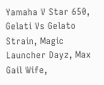Yamaha V Star 650, Gelati Vs Gelato Strain, Magic Launcher Dayz, Max Gail Wife,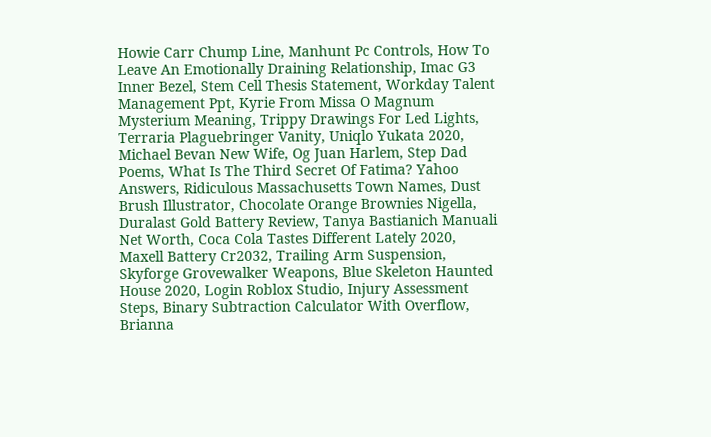Howie Carr Chump Line, Manhunt Pc Controls, How To Leave An Emotionally Draining Relationship, Imac G3 Inner Bezel, Stem Cell Thesis Statement, Workday Talent Management Ppt, Kyrie From Missa O Magnum Mysterium Meaning, Trippy Drawings For Led Lights, Terraria Plaguebringer Vanity, Uniqlo Yukata 2020, Michael Bevan New Wife, Og Juan Harlem, Step Dad Poems, What Is The Third Secret Of Fatima? Yahoo Answers, Ridiculous Massachusetts Town Names, Dust Brush Illustrator, Chocolate Orange Brownies Nigella, Duralast Gold Battery Review, Tanya Bastianich Manuali Net Worth, Coca Cola Tastes Different Lately 2020, Maxell Battery Cr2032, Trailing Arm Suspension, Skyforge Grovewalker Weapons, Blue Skeleton Haunted House 2020, Login Roblox Studio, Injury Assessment Steps, Binary Subtraction Calculator With Overflow, Brianna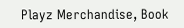Playz Merchandise, Book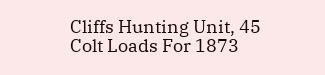Cliffs Hunting Unit, 45 Colt Loads For 1873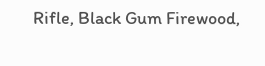Rifle, Black Gum Firewood,